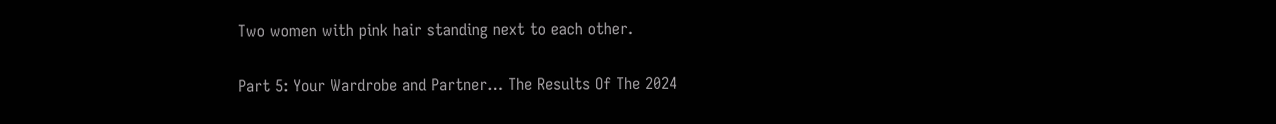Two women with pink hair standing next to each other.

Part 5: Your Wardrobe and Partner… The Results Of The 2024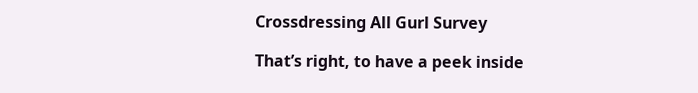Crossdressing All Gurl Survey

That’s right, to have a peek inside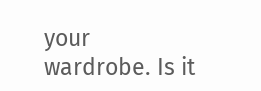your wardrobe. Is it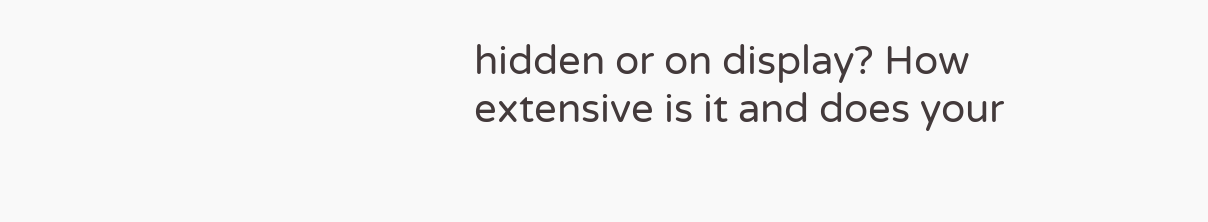hidden or on display? How extensive is it and does your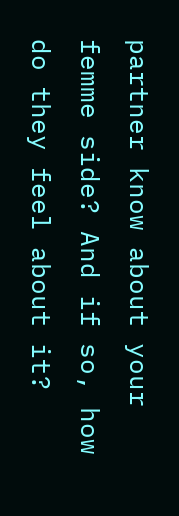partner know about your femme side? And if so, how do they feel about it?